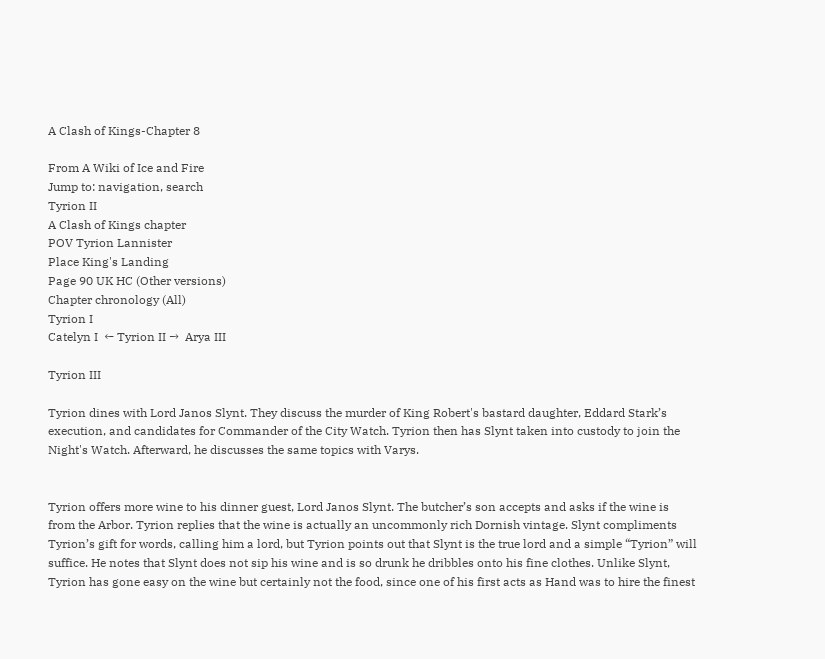A Clash of Kings-Chapter 8

From A Wiki of Ice and Fire
Jump to: navigation, search
Tyrion II
A Clash of Kings chapter
POV Tyrion Lannister
Place King's Landing
Page 90 UK HC (Other versions)
Chapter chronology (All)
Tyrion I
Catelyn I  ← Tyrion II →  Arya III

Tyrion III

Tyrion dines with Lord Janos Slynt. They discuss the murder of King Robert's bastard daughter, Eddard Stark’s execution, and candidates for Commander of the City Watch. Tyrion then has Slynt taken into custody to join the Night's Watch. Afterward, he discusses the same topics with Varys.


Tyrion offers more wine to his dinner guest, Lord Janos Slynt. The butcher’s son accepts and asks if the wine is from the Arbor. Tyrion replies that the wine is actually an uncommonly rich Dornish vintage. Slynt compliments Tyrion’s gift for words, calling him a lord, but Tyrion points out that Slynt is the true lord and a simple “Tyrion” will suffice. He notes that Slynt does not sip his wine and is so drunk he dribbles onto his fine clothes. Unlike Slynt, Tyrion has gone easy on the wine but certainly not the food, since one of his first acts as Hand was to hire the finest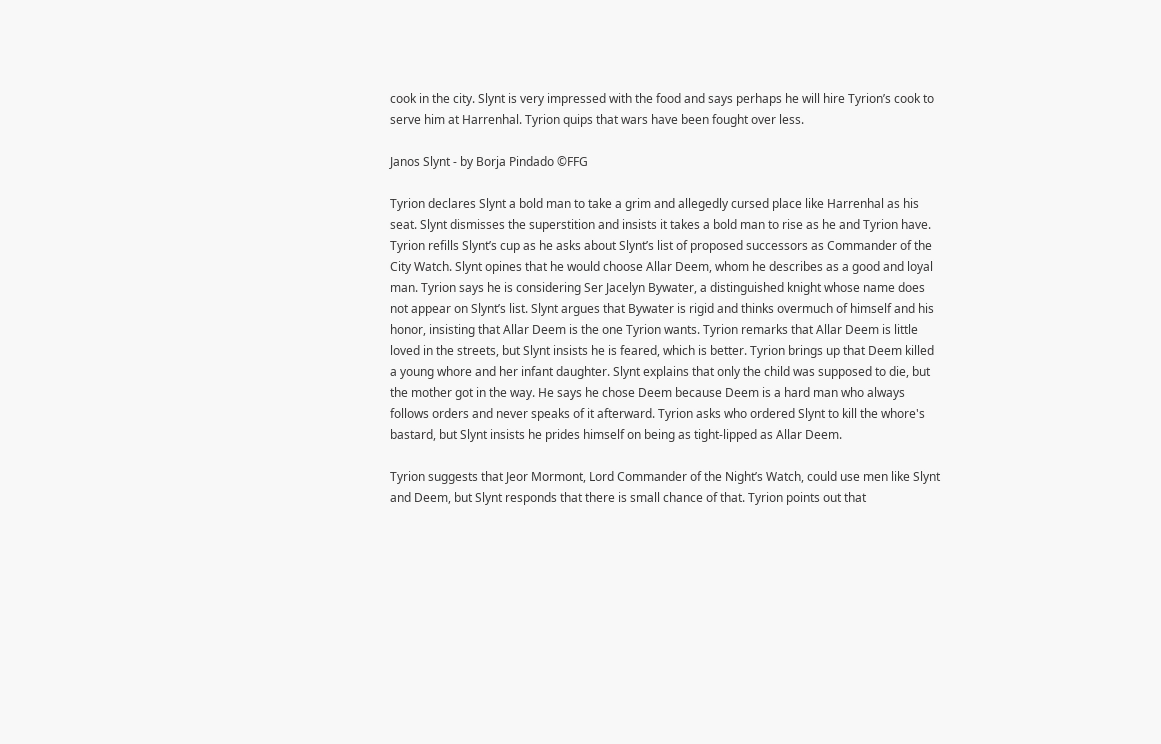cook in the city. Slynt is very impressed with the food and says perhaps he will hire Tyrion’s cook to serve him at Harrenhal. Tyrion quips that wars have been fought over less.

Janos Slynt - by Borja Pindado ©FFG

Tyrion declares Slynt a bold man to take a grim and allegedly cursed place like Harrenhal as his seat. Slynt dismisses the superstition and insists it takes a bold man to rise as he and Tyrion have. Tyrion refills Slynt’s cup as he asks about Slynt’s list of proposed successors as Commander of the City Watch. Slynt opines that he would choose Allar Deem, whom he describes as a good and loyal man. Tyrion says he is considering Ser Jacelyn Bywater, a distinguished knight whose name does not appear on Slynt’s list. Slynt argues that Bywater is rigid and thinks overmuch of himself and his honor, insisting that Allar Deem is the one Tyrion wants. Tyrion remarks that Allar Deem is little loved in the streets, but Slynt insists he is feared, which is better. Tyrion brings up that Deem killed a young whore and her infant daughter. Slynt explains that only the child was supposed to die, but the mother got in the way. He says he chose Deem because Deem is a hard man who always follows orders and never speaks of it afterward. Tyrion asks who ordered Slynt to kill the whore's bastard, but Slynt insists he prides himself on being as tight-lipped as Allar Deem.

Tyrion suggests that Jeor Mormont, Lord Commander of the Night’s Watch, could use men like Slynt and Deem, but Slynt responds that there is small chance of that. Tyrion points out that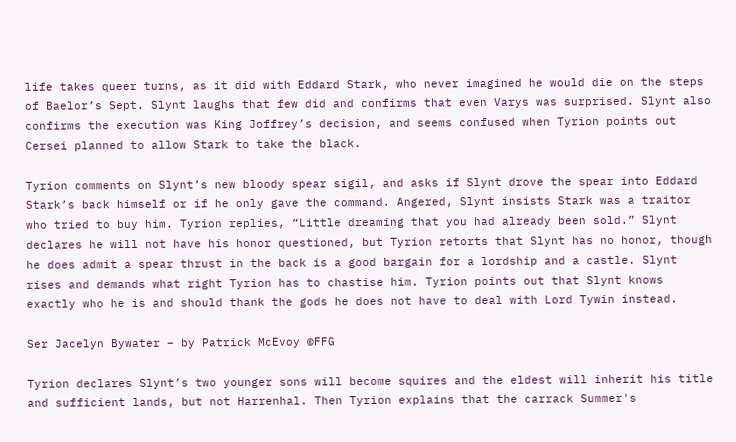life takes queer turns, as it did with Eddard Stark, who never imagined he would die on the steps of Baelor’s Sept. Slynt laughs that few did and confirms that even Varys was surprised. Slynt also confirms the execution was King Joffrey’s decision, and seems confused when Tyrion points out Cersei planned to allow Stark to take the black.

Tyrion comments on Slynt’s new bloody spear sigil, and asks if Slynt drove the spear into Eddard Stark’s back himself or if he only gave the command. Angered, Slynt insists Stark was a traitor who tried to buy him. Tyrion replies, “Little dreaming that you had already been sold.” Slynt declares he will not have his honor questioned, but Tyrion retorts that Slynt has no honor, though he does admit a spear thrust in the back is a good bargain for a lordship and a castle. Slynt rises and demands what right Tyrion has to chastise him. Tyrion points out that Slynt knows exactly who he is and should thank the gods he does not have to deal with Lord Tywin instead.

Ser Jacelyn Bywater – by Patrick McEvoy ©FFG

Tyrion declares Slynt’s two younger sons will become squires and the eldest will inherit his title and sufficient lands, but not Harrenhal. Then Tyrion explains that the carrack Summer's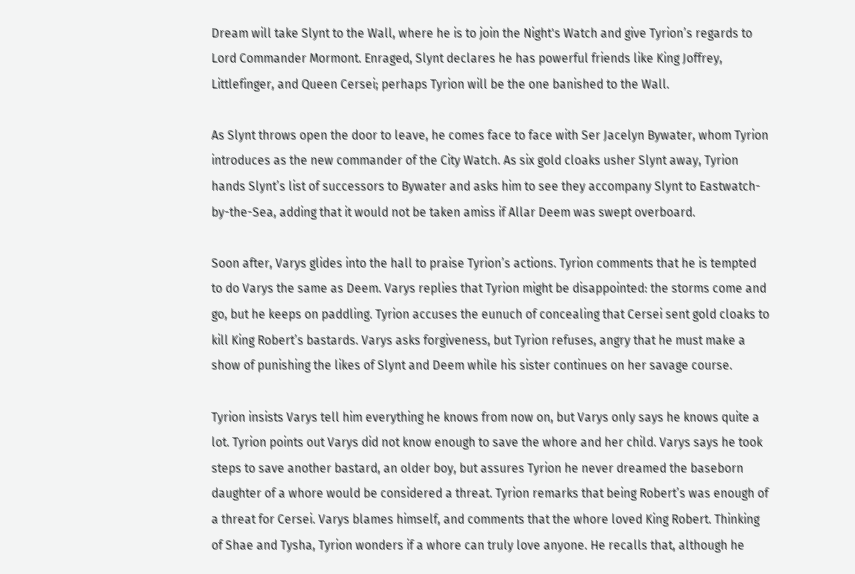Dream will take Slynt to the Wall, where he is to join the Night's Watch and give Tyrion’s regards to Lord Commander Mormont. Enraged, Slynt declares he has powerful friends like King Joffrey, Littlefinger, and Queen Cersei; perhaps Tyrion will be the one banished to the Wall.

As Slynt throws open the door to leave, he comes face to face with Ser Jacelyn Bywater, whom Tyrion introduces as the new commander of the City Watch. As six gold cloaks usher Slynt away, Tyrion hands Slynt’s list of successors to Bywater and asks him to see they accompany Slynt to Eastwatch-by-the-Sea, adding that it would not be taken amiss if Allar Deem was swept overboard.

Soon after, Varys glides into the hall to praise Tyrion’s actions. Tyrion comments that he is tempted to do Varys the same as Deem. Varys replies that Tyrion might be disappointed: the storms come and go, but he keeps on paddling. Tyrion accuses the eunuch of concealing that Cersei sent gold cloaks to kill King Robert’s bastards. Varys asks forgiveness, but Tyrion refuses, angry that he must make a show of punishing the likes of Slynt and Deem while his sister continues on her savage course.

Tyrion insists Varys tell him everything he knows from now on, but Varys only says he knows quite a lot. Tyrion points out Varys did not know enough to save the whore and her child. Varys says he took steps to save another bastard, an older boy, but assures Tyrion he never dreamed the baseborn daughter of a whore would be considered a threat. Tyrion remarks that being Robert’s was enough of a threat for Cersei. Varys blames himself, and comments that the whore loved King Robert. Thinking of Shae and Tysha, Tyrion wonders if a whore can truly love anyone. He recalls that, although he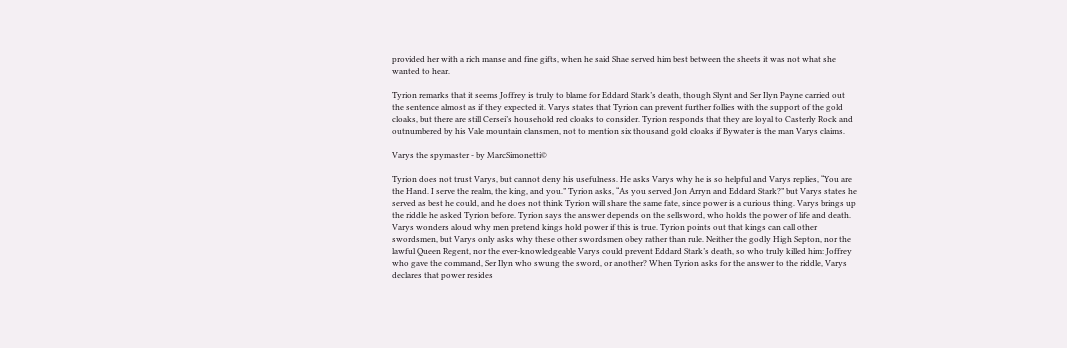provided her with a rich manse and fine gifts, when he said Shae served him best between the sheets it was not what she wanted to hear.

Tyrion remarks that it seems Joffrey is truly to blame for Eddard Stark’s death, though Slynt and Ser Ilyn Payne carried out the sentence almost as if they expected it. Varys states that Tyrion can prevent further follies with the support of the gold cloaks, but there are still Cersei’s household red cloaks to consider. Tyrion responds that they are loyal to Casterly Rock and outnumbered by his Vale mountain clansmen, not to mention six thousand gold cloaks if Bywater is the man Varys claims.

Varys the spymaster - by MarcSimonetti©

Tyrion does not trust Varys, but cannot deny his usefulness. He asks Varys why he is so helpful and Varys replies, “You are the Hand. I serve the realm, the king, and you.” Tyrion asks, “As you served Jon Arryn and Eddard Stark?” but Varys states he served as best he could, and he does not think Tyrion will share the same fate, since power is a curious thing. Varys brings up the riddle he asked Tyrion before. Tyrion says the answer depends on the sellsword, who holds the power of life and death. Varys wonders aloud why men pretend kings hold power if this is true. Tyrion points out that kings can call other swordsmen, but Varys only asks why these other swordsmen obey rather than rule. Neither the godly High Septon, nor the lawful Queen Regent, nor the ever-knowledgeable Varys could prevent Eddard Stark’s death, so who truly killed him: Joffrey who gave the command, Ser Ilyn who swung the sword, or another? When Tyrion asks for the answer to the riddle, Varys declares that power resides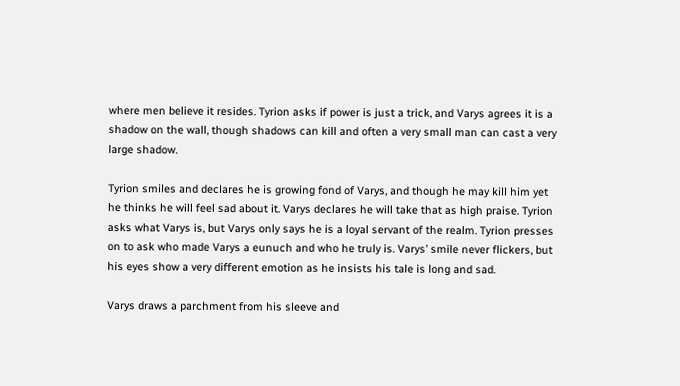where men believe it resides. Tyrion asks if power is just a trick, and Varys agrees it is a shadow on the wall, though shadows can kill and often a very small man can cast a very large shadow.

Tyrion smiles and declares he is growing fond of Varys, and though he may kill him yet he thinks he will feel sad about it. Varys declares he will take that as high praise. Tyrion asks what Varys is, but Varys only says he is a loyal servant of the realm. Tyrion presses on to ask who made Varys a eunuch and who he truly is. Varys’ smile never flickers, but his eyes show a very different emotion as he insists his tale is long and sad.

Varys draws a parchment from his sleeve and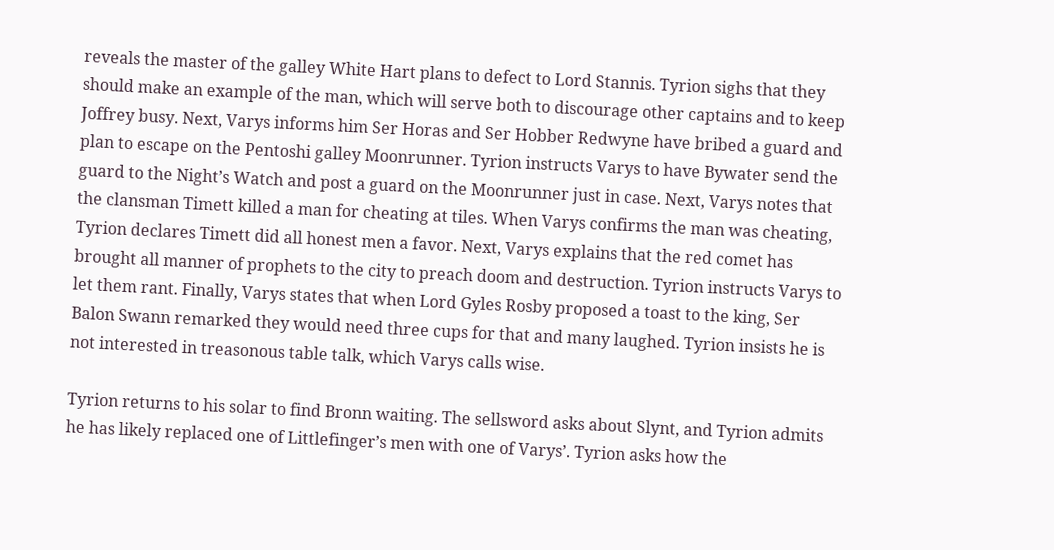reveals the master of the galley White Hart plans to defect to Lord Stannis. Tyrion sighs that they should make an example of the man, which will serve both to discourage other captains and to keep Joffrey busy. Next, Varys informs him Ser Horas and Ser Hobber Redwyne have bribed a guard and plan to escape on the Pentoshi galley Moonrunner. Tyrion instructs Varys to have Bywater send the guard to the Night’s Watch and post a guard on the Moonrunner just in case. Next, Varys notes that the clansman Timett killed a man for cheating at tiles. When Varys confirms the man was cheating, Tyrion declares Timett did all honest men a favor. Next, Varys explains that the red comet has brought all manner of prophets to the city to preach doom and destruction. Tyrion instructs Varys to let them rant. Finally, Varys states that when Lord Gyles Rosby proposed a toast to the king, Ser Balon Swann remarked they would need three cups for that and many laughed. Tyrion insists he is not interested in treasonous table talk, which Varys calls wise.

Tyrion returns to his solar to find Bronn waiting. The sellsword asks about Slynt, and Tyrion admits he has likely replaced one of Littlefinger’s men with one of Varys’. Tyrion asks how the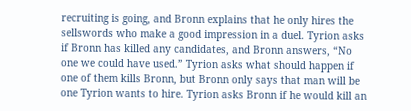recruiting is going, and Bronn explains that he only hires the sellswords who make a good impression in a duel. Tyrion asks if Bronn has killed any candidates, and Bronn answers, “No one we could have used.” Tyrion asks what should happen if one of them kills Bronn, but Bronn only says that man will be one Tyrion wants to hire. Tyrion asks Bronn if he would kill an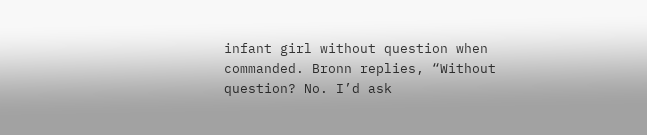infant girl without question when commanded. Bronn replies, “Without question? No. I’d ask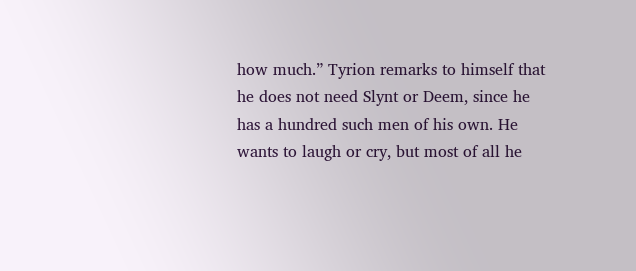how much.” Tyrion remarks to himself that he does not need Slynt or Deem, since he has a hundred such men of his own. He wants to laugh or cry, but most of all he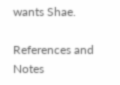wants Shae.

References and Notes